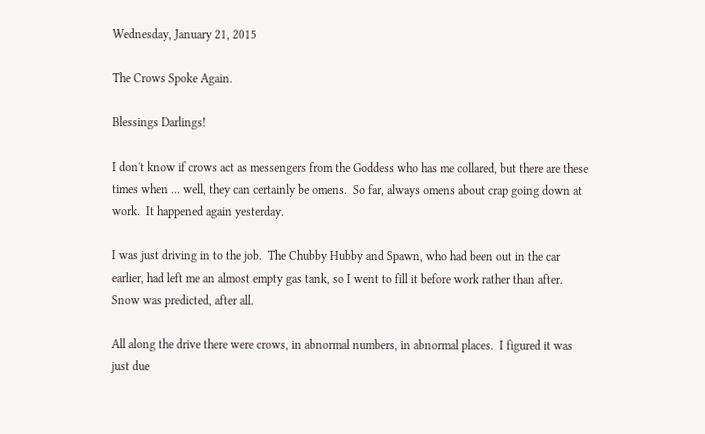Wednesday, January 21, 2015

The Crows Spoke Again.

Blessings Darlings!

I don't know if crows act as messengers from the Goddess who has me collared, but there are these times when ... well, they can certainly be omens.  So far, always omens about crap going down at work.  It happened again yesterday.

I was just driving in to the job.  The Chubby Hubby and Spawn, who had been out in the car earlier, had left me an almost empty gas tank, so I went to fill it before work rather than after.  Snow was predicted, after all.

All along the drive there were crows, in abnormal numbers, in abnormal places.  I figured it was just due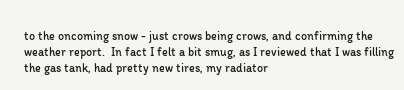to the oncoming snow - just crows being crows, and confirming the weather report.  In fact I felt a bit smug, as I reviewed that I was filling the gas tank, had pretty new tires, my radiator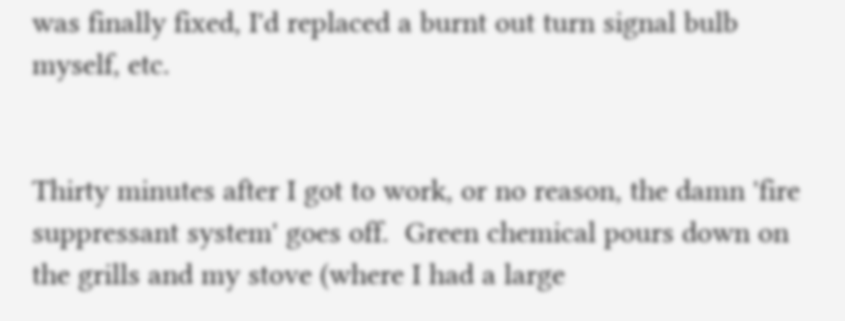was finally fixed, I'd replaced a burnt out turn signal bulb myself, etc.


Thirty minutes after I got to work, or no reason, the damn 'fire suppressant system' goes off.  Green chemical pours down on the grills and my stove (where I had a large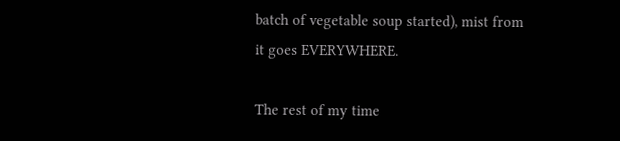batch of vegetable soup started), mist from it goes EVERYWHERE.

The rest of my time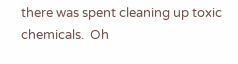there was spent cleaning up toxic chemicals.  Oh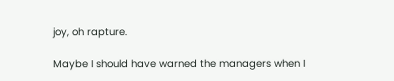joy, oh rapture.

Maybe I should have warned the managers when I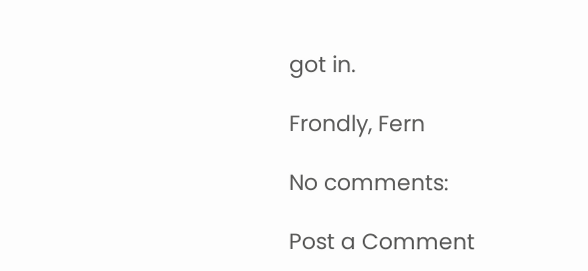got in.

Frondly, Fern

No comments:

Post a Comment